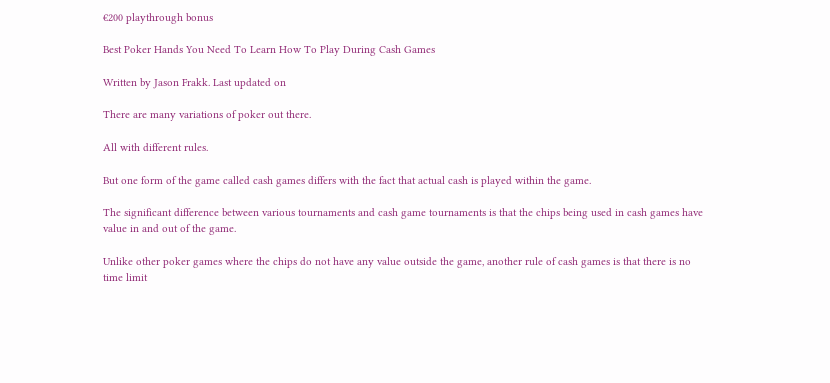€200 playthrough bonus

Best Poker Hands You Need To Learn How To Play During Cash Games

Written by Jason Frakk. Last updated on

There are many variations of poker out there.

All with different rules.

But one form of the game called cash games differs with the fact that actual cash is played within the game.

The significant difference between various tournaments and cash game tournaments is that the chips being used in cash games have value in and out of the game.

Unlike other poker games where the chips do not have any value outside the game, another rule of cash games is that there is no time limit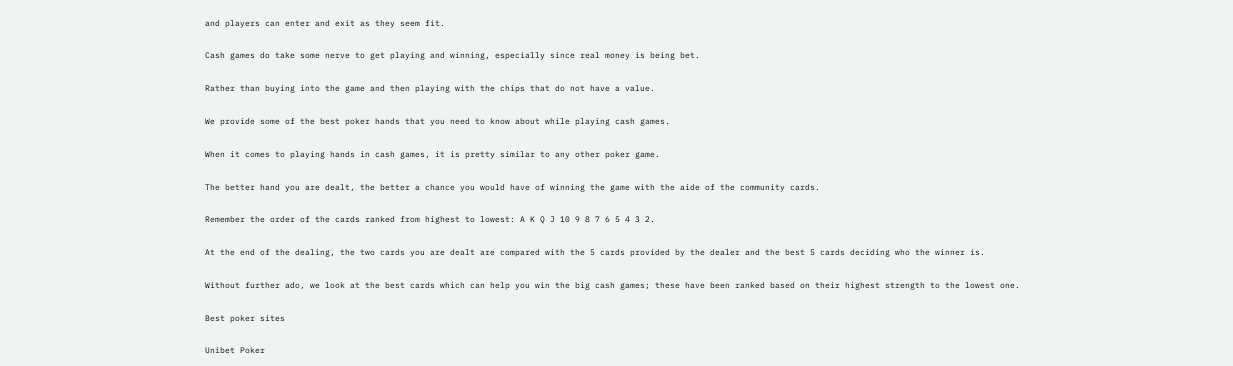and players can enter and exit as they seem fit.

Cash games do take some nerve to get playing and winning, especially since real money is being bet.

Rather than buying into the game and then playing with the chips that do not have a value.

We provide some of the best poker hands that you need to know about while playing cash games.

When it comes to playing hands in cash games, it is pretty similar to any other poker game.

The better hand you are dealt, the better a chance you would have of winning the game with the aide of the community cards.

Remember the order of the cards ranked from highest to lowest: A K Q J 10 9 8 7 6 5 4 3 2.

At the end of the dealing, the two cards you are dealt are compared with the 5 cards provided by the dealer and the best 5 cards deciding who the winner is.

Without further ado, we look at the best cards which can help you win the big cash games; these have been ranked based on their highest strength to the lowest one.

Best poker sites

Unibet Poker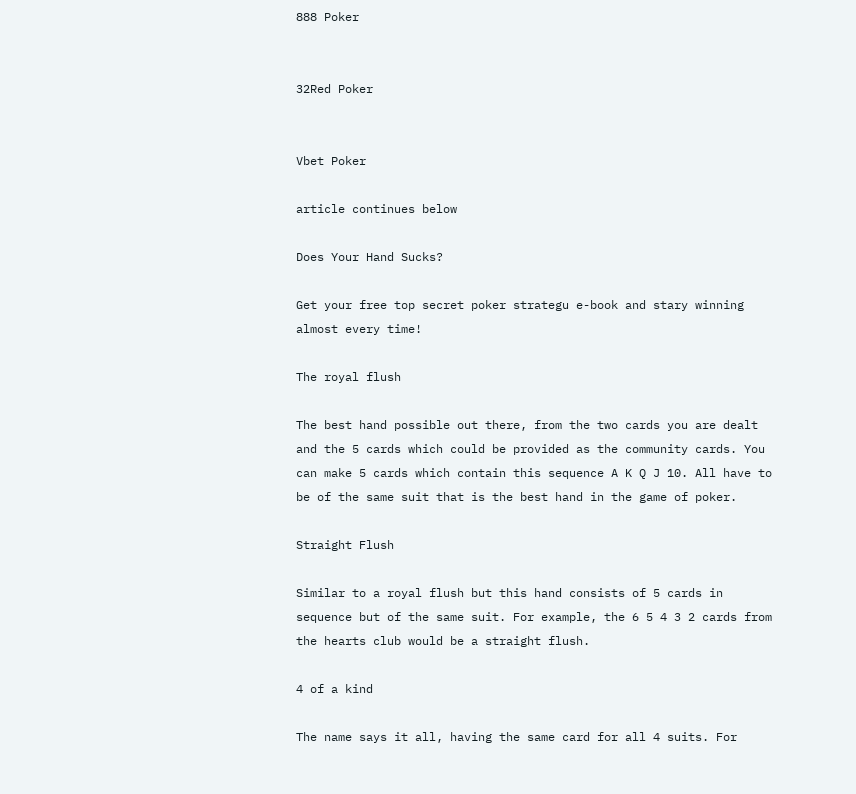888 Poker


32Red Poker


Vbet Poker

article continues below

Does Your Hand Sucks?

Get your free top secret poker strategu e-book and stary winning almost every time!

The royal flush

The best hand possible out there, from the two cards you are dealt and the 5 cards which could be provided as the community cards. You can make 5 cards which contain this sequence A K Q J 10. All have to be of the same suit that is the best hand in the game of poker.

Straight Flush

Similar to a royal flush but this hand consists of 5 cards in sequence but of the same suit. For example, the 6 5 4 3 2 cards from the hearts club would be a straight flush.

4 of a kind

The name says it all, having the same card for all 4 suits. For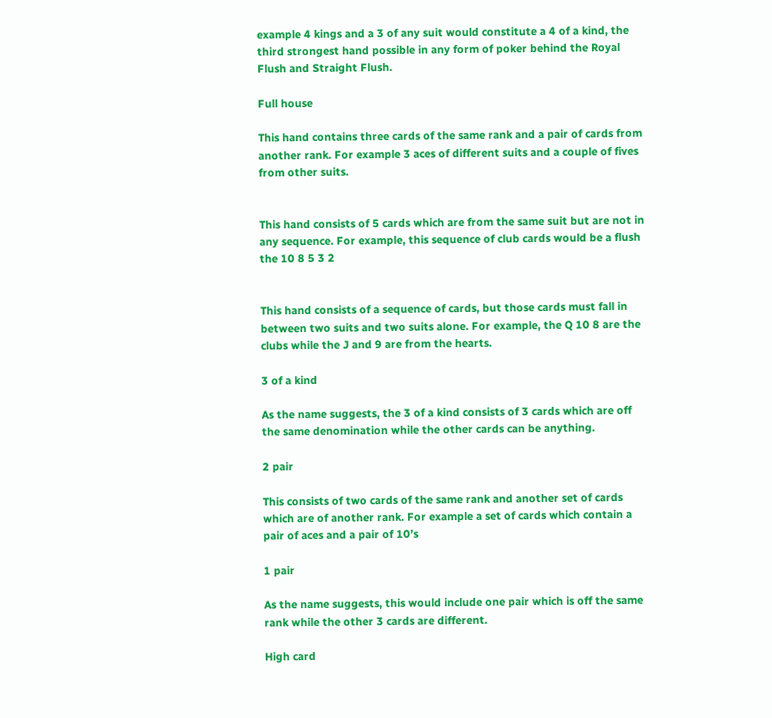example 4 kings and a 3 of any suit would constitute a 4 of a kind, the third strongest hand possible in any form of poker behind the Royal Flush and Straight Flush.

Full house

This hand contains three cards of the same rank and a pair of cards from another rank. For example 3 aces of different suits and a couple of fives from other suits.


This hand consists of 5 cards which are from the same suit but are not in any sequence. For example, this sequence of club cards would be a flush the 10 8 5 3 2


This hand consists of a sequence of cards, but those cards must fall in between two suits and two suits alone. For example, the Q 10 8 are the clubs while the J and 9 are from the hearts.

3 of a kind

As the name suggests, the 3 of a kind consists of 3 cards which are off the same denomination while the other cards can be anything.

2 pair

This consists of two cards of the same rank and another set of cards which are of another rank. For example a set of cards which contain a pair of aces and a pair of 10’s

1 pair

As the name suggests, this would include one pair which is off the same rank while the other 3 cards are different.

High card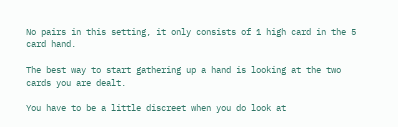No pairs in this setting, it only consists of 1 high card in the 5 card hand.

The best way to start gathering up a hand is looking at the two cards you are dealt.

You have to be a little discreet when you do look at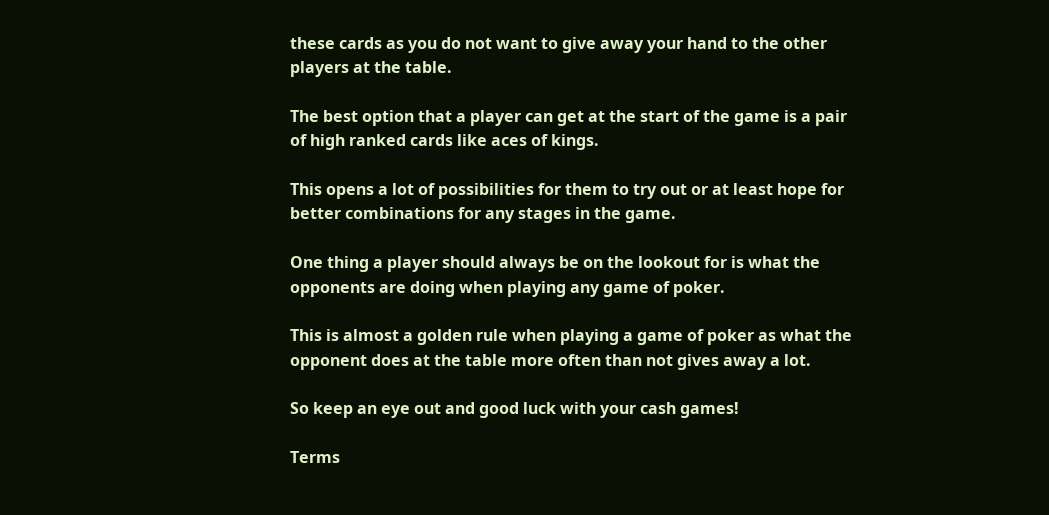these cards as you do not want to give away your hand to the other players at the table.

The best option that a player can get at the start of the game is a pair of high ranked cards like aces of kings.

This opens a lot of possibilities for them to try out or at least hope for better combinations for any stages in the game.

One thing a player should always be on the lookout for is what the opponents are doing when playing any game of poker.

This is almost a golden rule when playing a game of poker as what the opponent does at the table more often than not gives away a lot.

So keep an eye out and good luck with your cash games!

Terms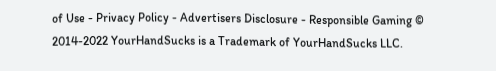of Use - Privacy Policy - Advertisers Disclosure - Responsible Gaming © 2014-2022 YourHandSucks is a Trademark of YourHandSucks LLC.